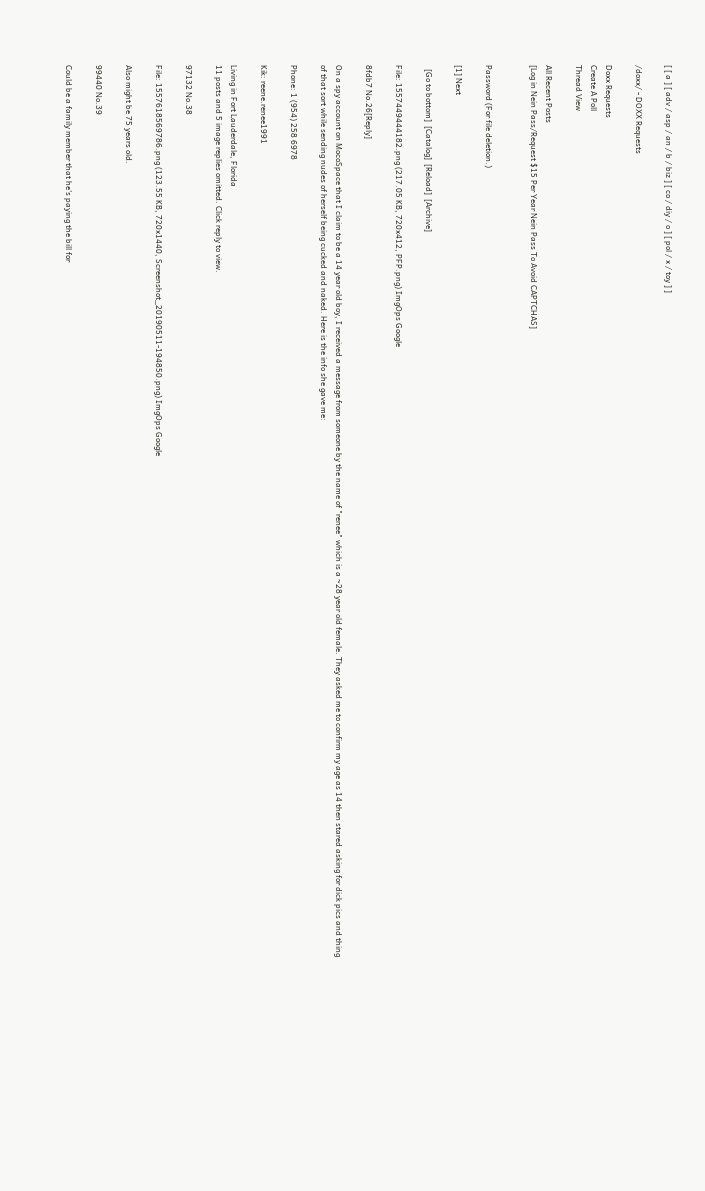[ [ a ] [ adv / asp / an / b / biz ] [ co / diy / o ] [ pol / x / toy ] ]

/doxx/ - DOXX Requests

Doxx Requests
Create A Poll
Thread View

All Recent Posts
[Log in Nein Pass/Request $15 Per Year Nein Pass To Avoid CAPTCHAS]


Password (For file deletion.)

[1] Next

  [Go to bottom]  [Catalog]  [Reload]  [Archive]

File: 1557449444182.png (217.05 KB, 720x412, PFP.png) ImgOps Google

8fdb7 No.26[Reply]

On a spy account on MocoSpace that I claim to be a 14 year old boy, I received a message from someone by the name of "renee" which is a ~28 year old female. They asked me to confirm my age as 14 then stared asking for dick pics and thing of that sort while sending nudes of herself being cucked and naked. Here is the info she gave me:

Phone: 1 (954) 258 6978

Kik: reene.renee1991

Living in Fort Lauderdale, Florida
11 posts and 5 image replies omitted. Click reply to view.

97132 No.38

File: 1557618569786.png (123.55 KB, 720x1440, Screenshot_20190511-194850.png) ImgOps Google

Also might be 75 years old.

99440 No.39

Could be a family member that he's paying the bill for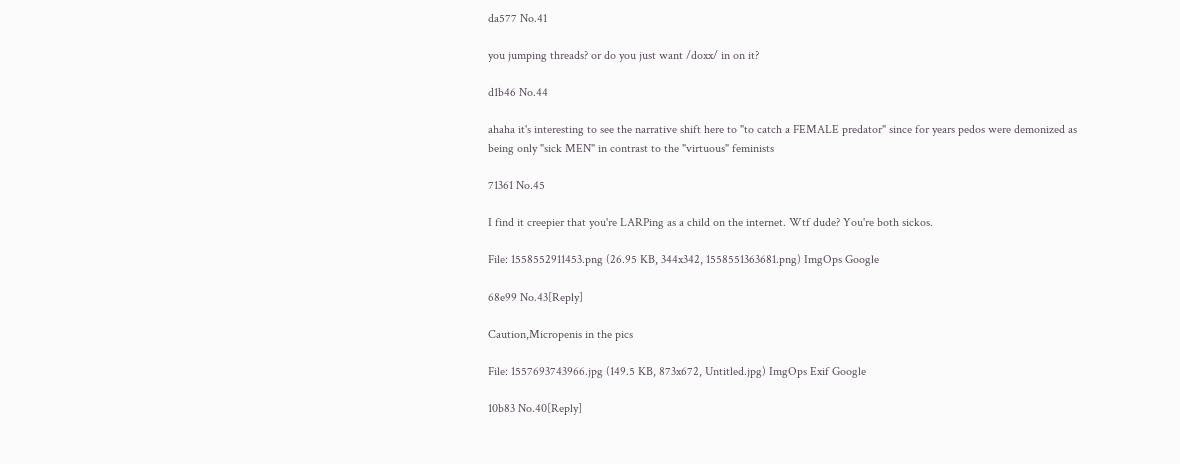da577 No.41

you jumping threads? or do you just want /doxx/ in on it?

d1b46 No.44

ahaha it's interesting to see the narrative shift here to "to catch a FEMALE predator" since for years pedos were demonized as being only "sick MEN" in contrast to the "virtuous" feminists

71361 No.45

I find it creepier that you're LARPing as a child on the internet. Wtf dude? You're both sickos.

File: 1558552911453.png (26.95 KB, 344x342, 1558551363681.png) ImgOps Google

68e99 No.43[Reply]

Caution,Micropenis in the pics

File: 1557693743966.jpg (149.5 KB, 873x672, Untitled.jpg) ImgOps Exif Google

10b83 No.40[Reply]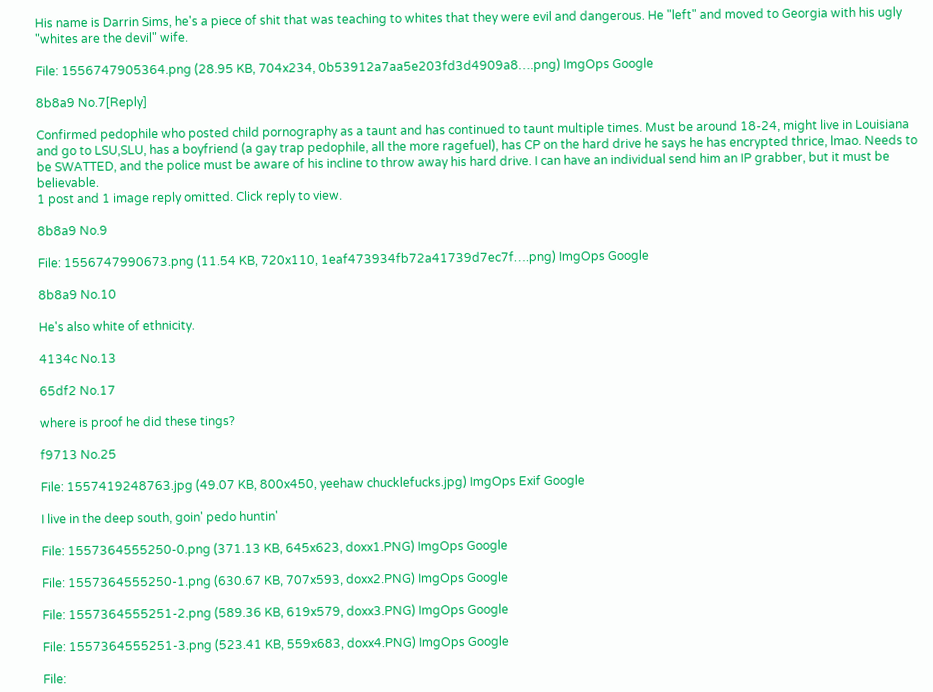His name is Darrin Sims, he's a piece of shit that was teaching to whites that they were evil and dangerous. He "left" and moved to Georgia with his ugly "whites are the devil" wife.

File: 1556747905364.png (28.95 KB, 704x234, 0b53912a7aa5e203fd3d4909a8….png) ImgOps Google

8b8a9 No.7[Reply]

Confirmed pedophile who posted child pornography as a taunt and has continued to taunt multiple times. Must be around 18-24, might live in Louisiana and go to LSU,SLU, has a boyfriend (a gay trap pedophile, all the more ragefuel), has CP on the hard drive he says he has encrypted thrice, lmao. Needs to be SWATTED, and the police must be aware of his incline to throw away his hard drive. I can have an individual send him an IP grabber, but it must be believable.
1 post and 1 image reply omitted. Click reply to view.

8b8a9 No.9

File: 1556747990673.png (11.54 KB, 720x110, 1eaf473934fb72a41739d7ec7f….png) ImgOps Google

8b8a9 No.10

He's also white of ethnicity.

4134c No.13

65df2 No.17

where is proof he did these tings?

f9713 No.25

File: 1557419248763.jpg (49.07 KB, 800x450, yeehaw chucklefucks.jpg) ImgOps Exif Google

I live in the deep south, goin' pedo huntin'

File: 1557364555250-0.png (371.13 KB, 645x623, doxx1.PNG) ImgOps Google

File: 1557364555250-1.png (630.67 KB, 707x593, doxx2.PNG) ImgOps Google

File: 1557364555251-2.png (589.36 KB, 619x579, doxx3.PNG) ImgOps Google

File: 1557364555251-3.png (523.41 KB, 559x683, doxx4.PNG) ImgOps Google

File: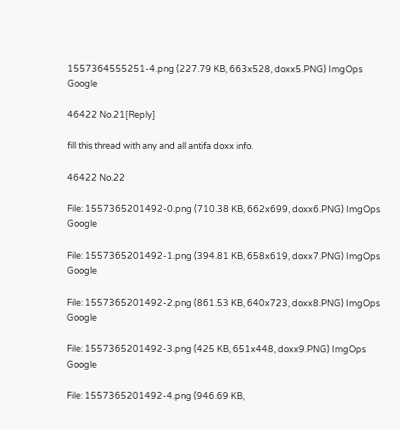1557364555251-4.png (227.79 KB, 663x528, doxx5.PNG) ImgOps Google

46422 No.21[Reply]

fill this thread with any and all antifa doxx info.

46422 No.22

File: 1557365201492-0.png (710.38 KB, 662x699, doxx6.PNG) ImgOps Google

File: 1557365201492-1.png (394.81 KB, 658x619, doxx7.PNG) ImgOps Google

File: 1557365201492-2.png (861.53 KB, 640x723, doxx8.PNG) ImgOps Google

File: 1557365201492-3.png (425 KB, 651x448, doxx9.PNG) ImgOps Google

File: 1557365201492-4.png (946.69 KB,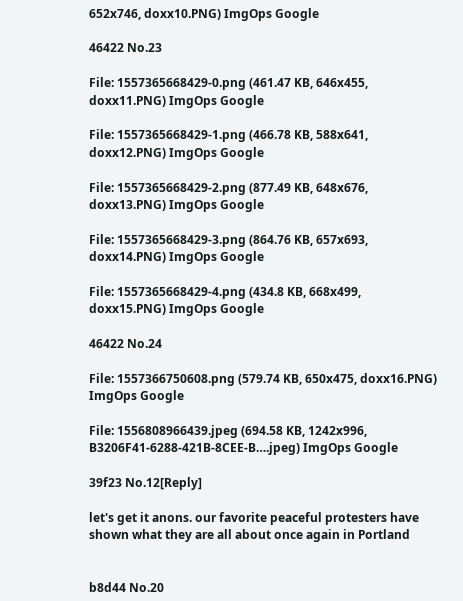652x746, doxx10.PNG) ImgOps Google

46422 No.23

File: 1557365668429-0.png (461.47 KB, 646x455, doxx11.PNG) ImgOps Google

File: 1557365668429-1.png (466.78 KB, 588x641, doxx12.PNG) ImgOps Google

File: 1557365668429-2.png (877.49 KB, 648x676, doxx13.PNG) ImgOps Google

File: 1557365668429-3.png (864.76 KB, 657x693, doxx14.PNG) ImgOps Google

File: 1557365668429-4.png (434.8 KB, 668x499, doxx15.PNG) ImgOps Google

46422 No.24

File: 1557366750608.png (579.74 KB, 650x475, doxx16.PNG) ImgOps Google

File: 1556808966439.jpeg (694.58 KB, 1242x996, B3206F41-6288-421B-8CEE-B….jpeg) ImgOps Google

39f23 No.12[Reply]

let's get it anons. our favorite peaceful protesters have shown what they are all about once again in Portland


b8d44 No.20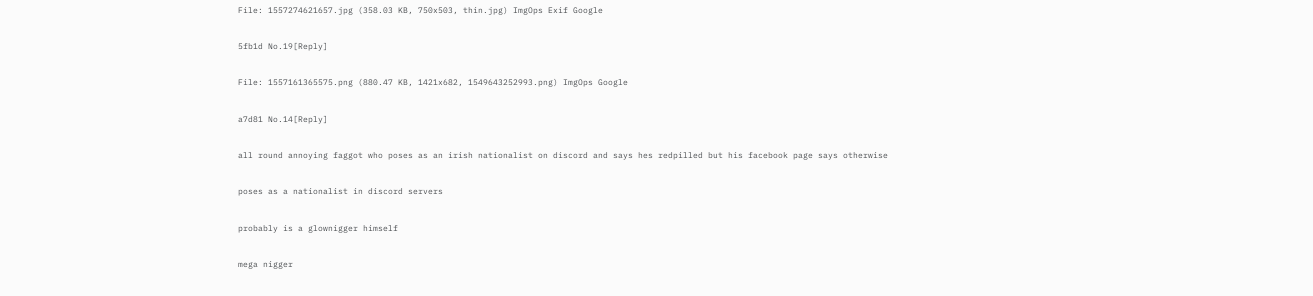File: 1557274621657.jpg (358.03 KB, 750x503, thin.jpg) ImgOps Exif Google

5fb1d No.19[Reply]

File: 1557161365575.png (880.47 KB, 1421x682, 1549643252993.png) ImgOps Google

a7d81 No.14[Reply]

all round annoying faggot who poses as an irish nationalist on discord and says hes redpilled but his facebook page says otherwise

poses as a nationalist in discord servers

probably is a glownigger himself

mega nigger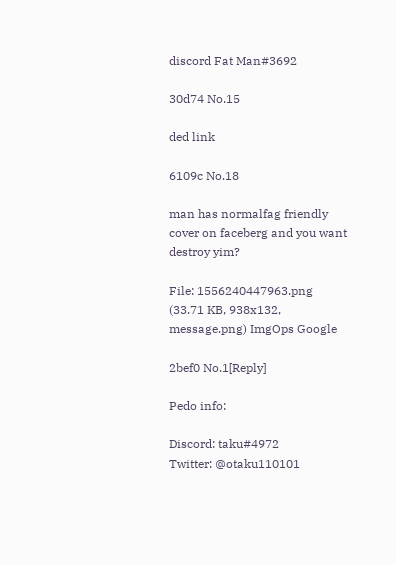discord Fat Man#3692

30d74 No.15

ded link

6109c No.18

man has normalfag friendly cover on faceberg and you want destroy yim?

File: 1556240447963.png (33.71 KB, 938x132, message.png) ImgOps Google

2bef0 No.1[Reply]

Pedo info:

Discord: taku#4972
Twitter: @otaku110101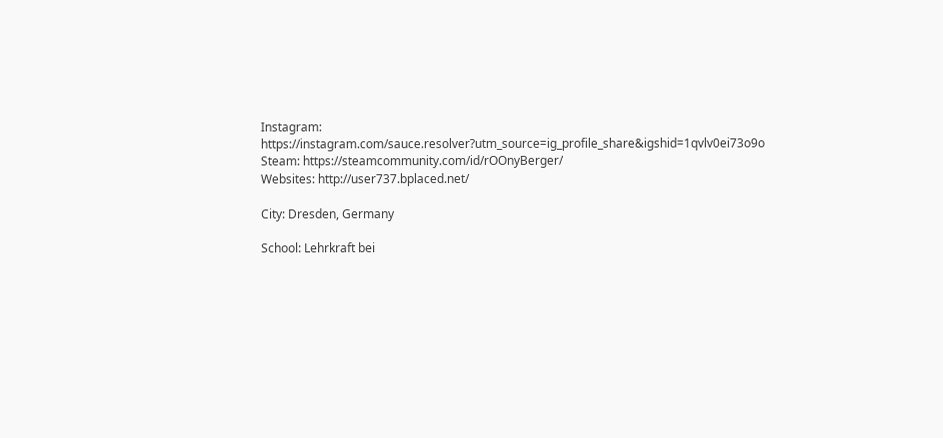Instagram: https://instagram.com/sauce.resolver?utm_source=ig_profile_share&igshid=1qvlv0ei73o9o
Steam: https://steamcommunity.com/id/rOOnyBerger/
Websites: http://user737.bplaced.net/

City: Dresden, Germany

School: Lehrkraft bei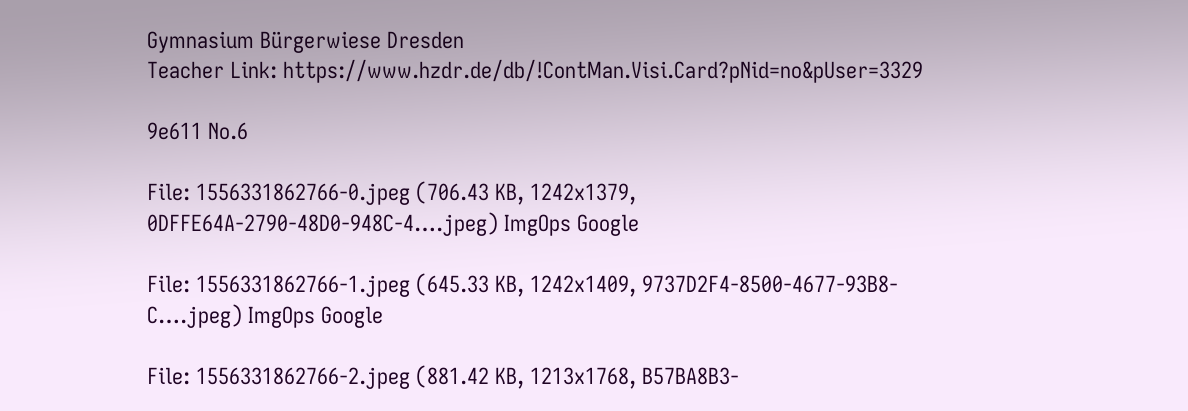Gymnasium Bürgerwiese Dresden
Teacher Link: https://www.hzdr.de/db/!ContMan.Visi.Card?pNid=no&pUser=3329

9e611 No.6

File: 1556331862766-0.jpeg (706.43 KB, 1242x1379, 0DFFE64A-2790-48D0-948C-4….jpeg) ImgOps Google

File: 1556331862766-1.jpeg (645.33 KB, 1242x1409, 9737D2F4-8500-4677-93B8-C….jpeg) ImgOps Google

File: 1556331862766-2.jpeg (881.42 KB, 1213x1768, B57BA8B3-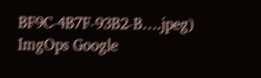BF9C-4B7F-93B2-B….jpeg) ImgOps Google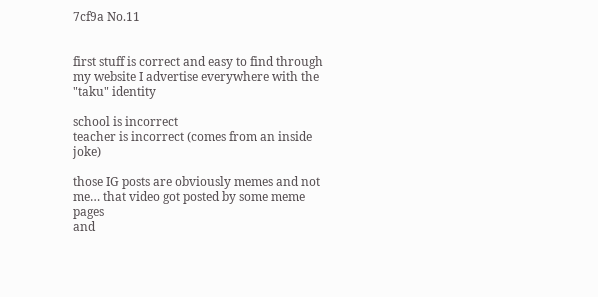7cf9a No.11


first stuff is correct and easy to find through my website I advertise everywhere with the "taku" identity

school is incorrect
teacher is incorrect (comes from an inside joke)

those IG posts are obviously memes and not me… that video got posted by some meme pages
and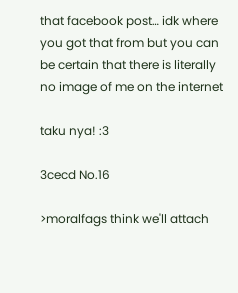that facebook post… idk where you got that from but you can be certain that there is literally no image of me on the internet

taku nya! :3

3cecd No.16

>moralfags think we'll attach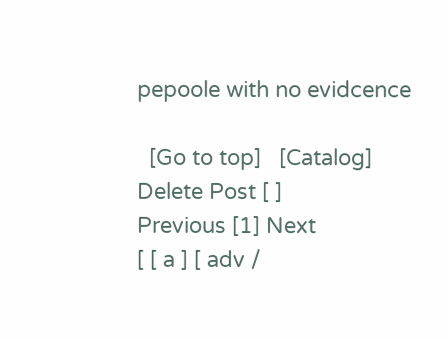pepoole with no evidcence

  [Go to top]   [Catalog]
Delete Post [ ]
Previous [1] Next
[ [ a ] [ adv /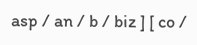asp / an / b / biz ] [ co /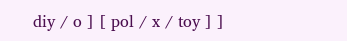diy / o ] [ pol / x / toy ] ]